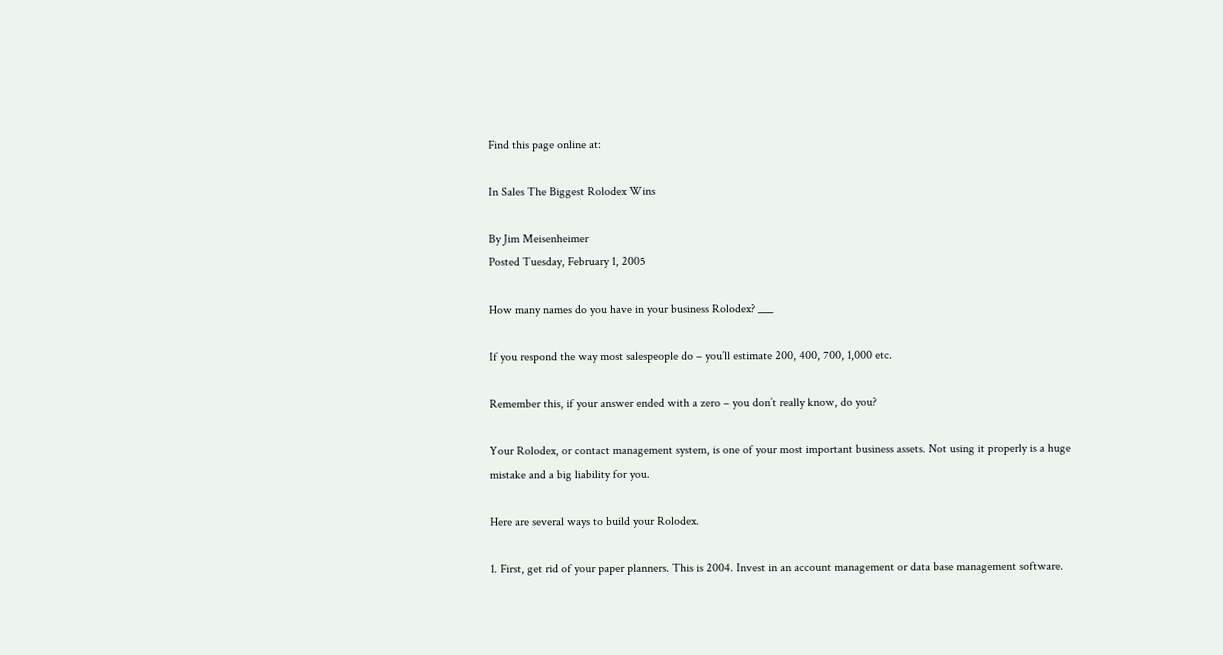Find this page online at:

In Sales The Biggest Rolodex Wins

By Jim Meisenheimer
Posted Tuesday, February 1, 2005

How many names do you have in your business Rolodex? ___

If you respond the way most salespeople do – you’ll estimate 200, 400, 700, 1,000 etc.

Remember this, if your answer ended with a zero – you don’t really know, do you?

Your Rolodex, or contact management system, is one of your most important business assets. Not using it properly is a huge mistake and a big liability for you.

Here are several ways to build your Rolodex.

1. First, get rid of your paper planners. This is 2004. Invest in an account management or data base management software.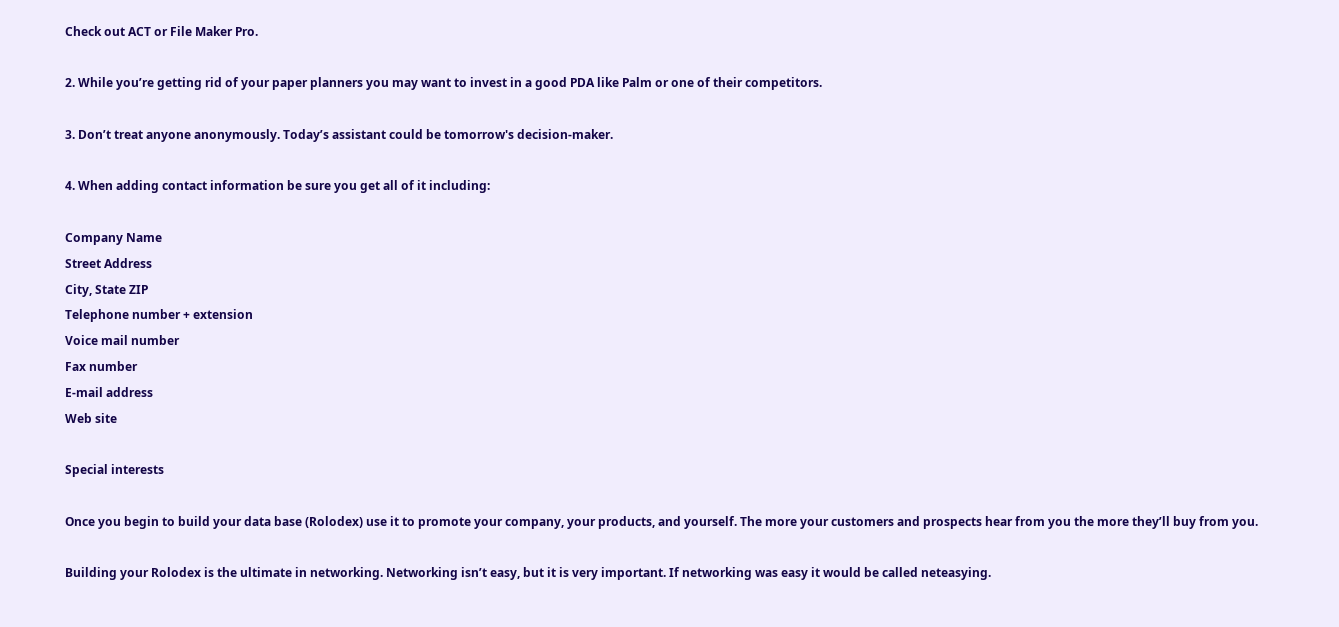Check out ACT or File Maker Pro.

2. While you’re getting rid of your paper planners you may want to invest in a good PDA like Palm or one of their competitors.

3. Don’t treat anyone anonymously. Today’s assistant could be tomorrow's decision-maker.

4. When adding contact information be sure you get all of it including:

Company Name
Street Address
City, State ZIP
Telephone number + extension
Voice mail number
Fax number
E-mail address
Web site

Special interests

Once you begin to build your data base (Rolodex) use it to promote your company, your products, and yourself. The more your customers and prospects hear from you the more they’ll buy from you.

Building your Rolodex is the ultimate in networking. Networking isn’t easy, but it is very important. If networking was easy it would be called neteasying.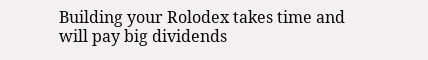Building your Rolodex takes time and will pay big dividends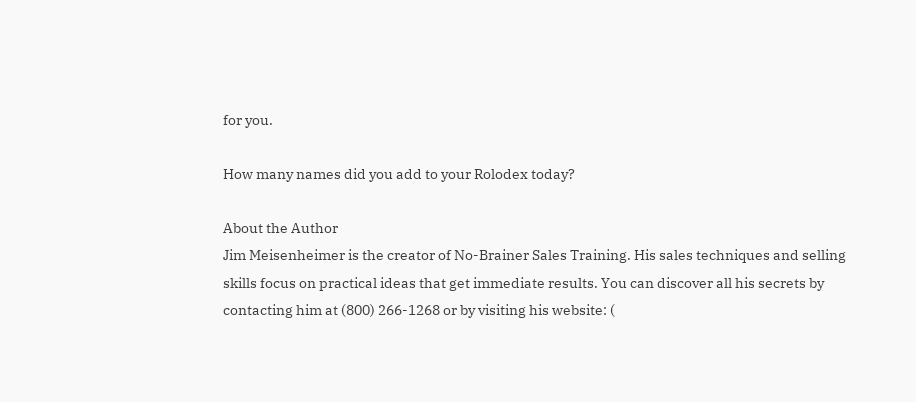for you.

How many names did you add to your Rolodex today?

About the Author
Jim Meisenheimer is the creator of No-Brainer Sales Training. His sales techniques and selling skills focus on practical ideas that get immediate results. You can discover all his secrets by contacting him at (800) 266-1268 or by visiting his website: (